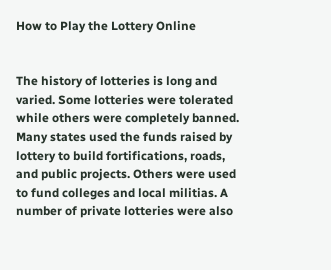How to Play the Lottery Online


The history of lotteries is long and varied. Some lotteries were tolerated while others were completely banned. Many states used the funds raised by lottery to build fortifications, roads, and public projects. Others were used to fund colleges and local militias. A number of private lotteries were also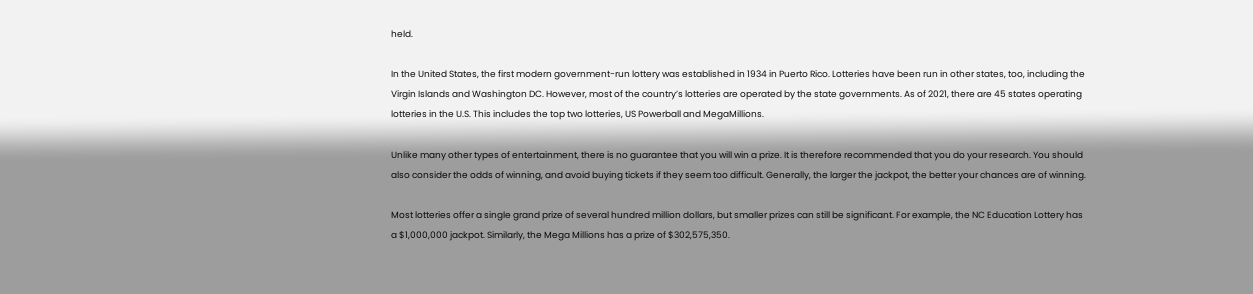held.

In the United States, the first modern government-run lottery was established in 1934 in Puerto Rico. Lotteries have been run in other states, too, including the Virgin Islands and Washington DC. However, most of the country’s lotteries are operated by the state governments. As of 2021, there are 45 states operating lotteries in the U.S. This includes the top two lotteries, US Powerball and MegaMillions.

Unlike many other types of entertainment, there is no guarantee that you will win a prize. It is therefore recommended that you do your research. You should also consider the odds of winning, and avoid buying tickets if they seem too difficult. Generally, the larger the jackpot, the better your chances are of winning.

Most lotteries offer a single grand prize of several hundred million dollars, but smaller prizes can still be significant. For example, the NC Education Lottery has a $1,000,000 jackpot. Similarly, the Mega Millions has a prize of $302,575,350.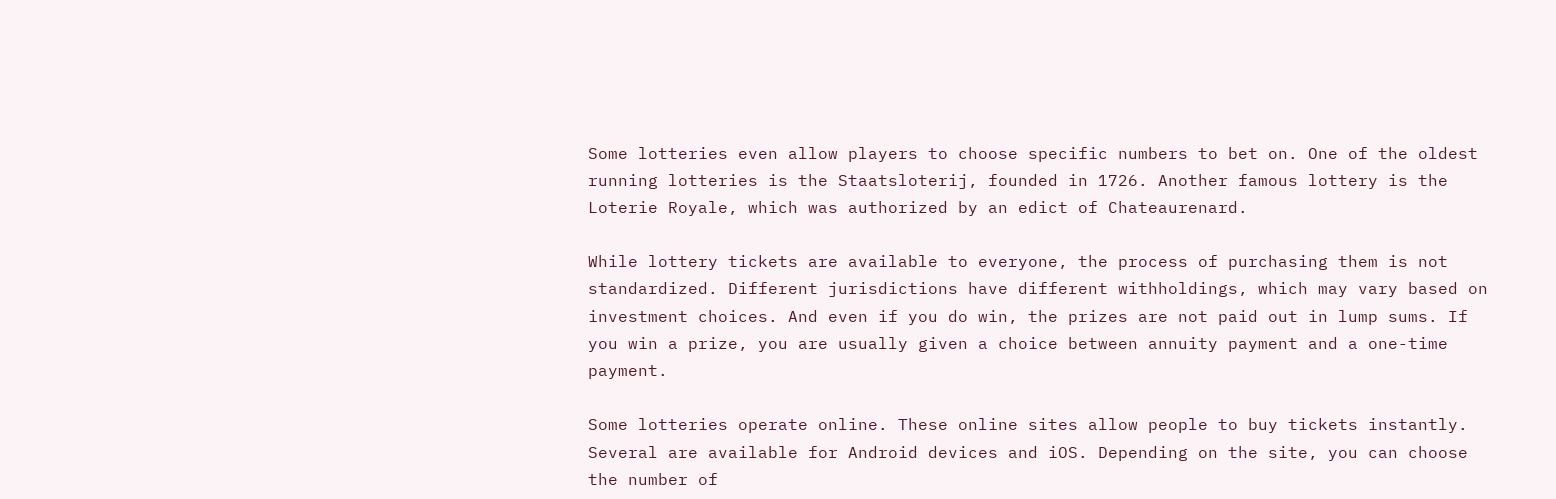Some lotteries even allow players to choose specific numbers to bet on. One of the oldest running lotteries is the Staatsloterij, founded in 1726. Another famous lottery is the Loterie Royale, which was authorized by an edict of Chateaurenard.

While lottery tickets are available to everyone, the process of purchasing them is not standardized. Different jurisdictions have different withholdings, which may vary based on investment choices. And even if you do win, the prizes are not paid out in lump sums. If you win a prize, you are usually given a choice between annuity payment and a one-time payment.

Some lotteries operate online. These online sites allow people to buy tickets instantly. Several are available for Android devices and iOS. Depending on the site, you can choose the number of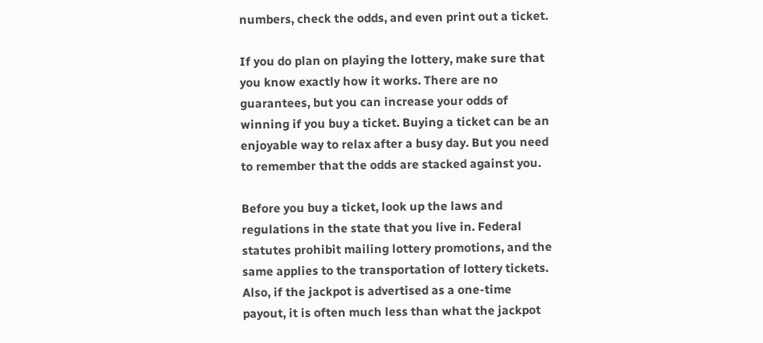numbers, check the odds, and even print out a ticket.

If you do plan on playing the lottery, make sure that you know exactly how it works. There are no guarantees, but you can increase your odds of winning if you buy a ticket. Buying a ticket can be an enjoyable way to relax after a busy day. But you need to remember that the odds are stacked against you.

Before you buy a ticket, look up the laws and regulations in the state that you live in. Federal statutes prohibit mailing lottery promotions, and the same applies to the transportation of lottery tickets. Also, if the jackpot is advertised as a one-time payout, it is often much less than what the jackpot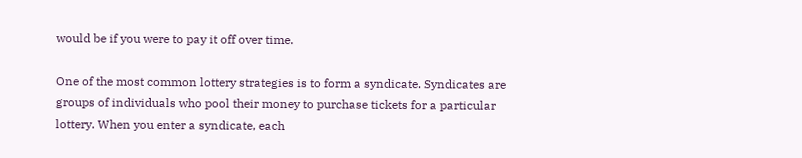would be if you were to pay it off over time.

One of the most common lottery strategies is to form a syndicate. Syndicates are groups of individuals who pool their money to purchase tickets for a particular lottery. When you enter a syndicate, each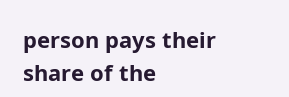person pays their share of the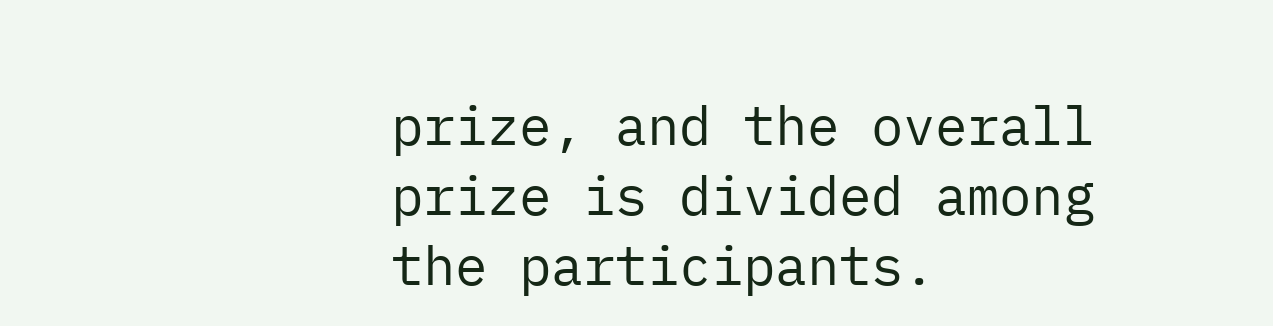prize, and the overall prize is divided among the participants.